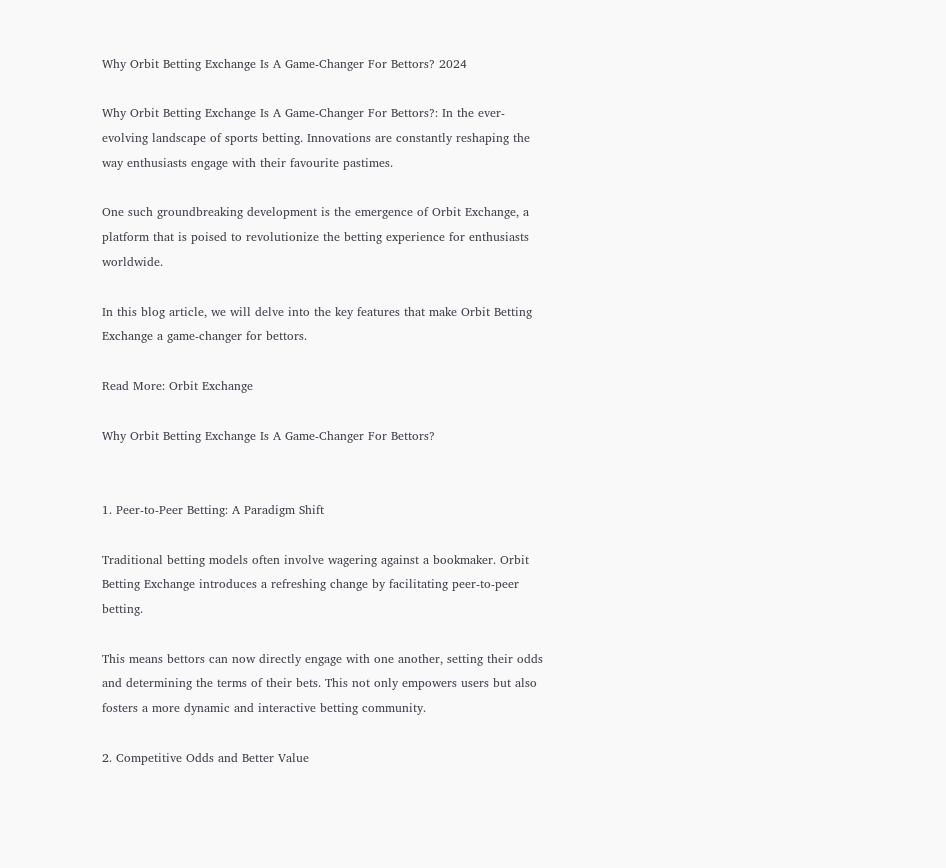Why Orbit Betting Exchange Is A Game-Changer For Bettors? 2024

Why Orbit Betting Exchange Is A Game-Changer For Bettors?: In the ever-evolving landscape of sports betting. Innovations are constantly reshaping the way enthusiasts engage with their favourite pastimes.

One such groundbreaking development is the emergence of Orbit Exchange, a platform that is poised to revolutionize the betting experience for enthusiasts worldwide.

In this blog article, we will delve into the key features that make Orbit Betting Exchange a game-changer for bettors.

Read More: Orbit Exchange

Why Orbit Betting Exchange Is A Game-Changer For Bettors?


1. Peer-to-Peer Betting: A Paradigm Shift

Traditional betting models often involve wagering against a bookmaker. Orbit Betting Exchange introduces a refreshing change by facilitating peer-to-peer betting.

This means bettors can now directly engage with one another, setting their odds and determining the terms of their bets. This not only empowers users but also fosters a more dynamic and interactive betting community.

2. Competitive Odds and Better Value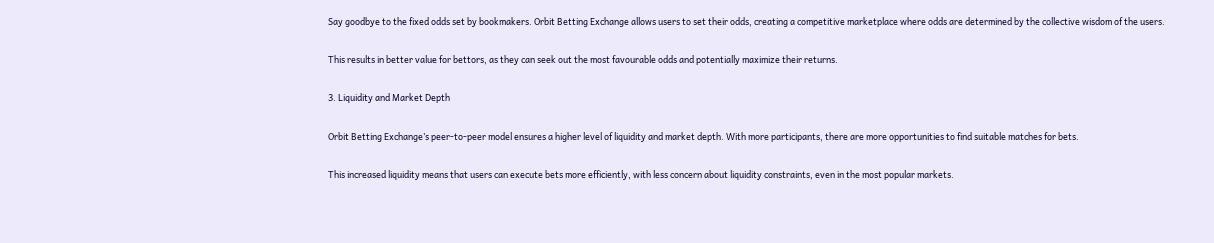Say goodbye to the fixed odds set by bookmakers. Orbit Betting Exchange allows users to set their odds, creating a competitive marketplace where odds are determined by the collective wisdom of the users.

This results in better value for bettors, as they can seek out the most favourable odds and potentially maximize their returns.

3. Liquidity and Market Depth

Orbit Betting Exchange’s peer-to-peer model ensures a higher level of liquidity and market depth. With more participants, there are more opportunities to find suitable matches for bets.

This increased liquidity means that users can execute bets more efficiently, with less concern about liquidity constraints, even in the most popular markets.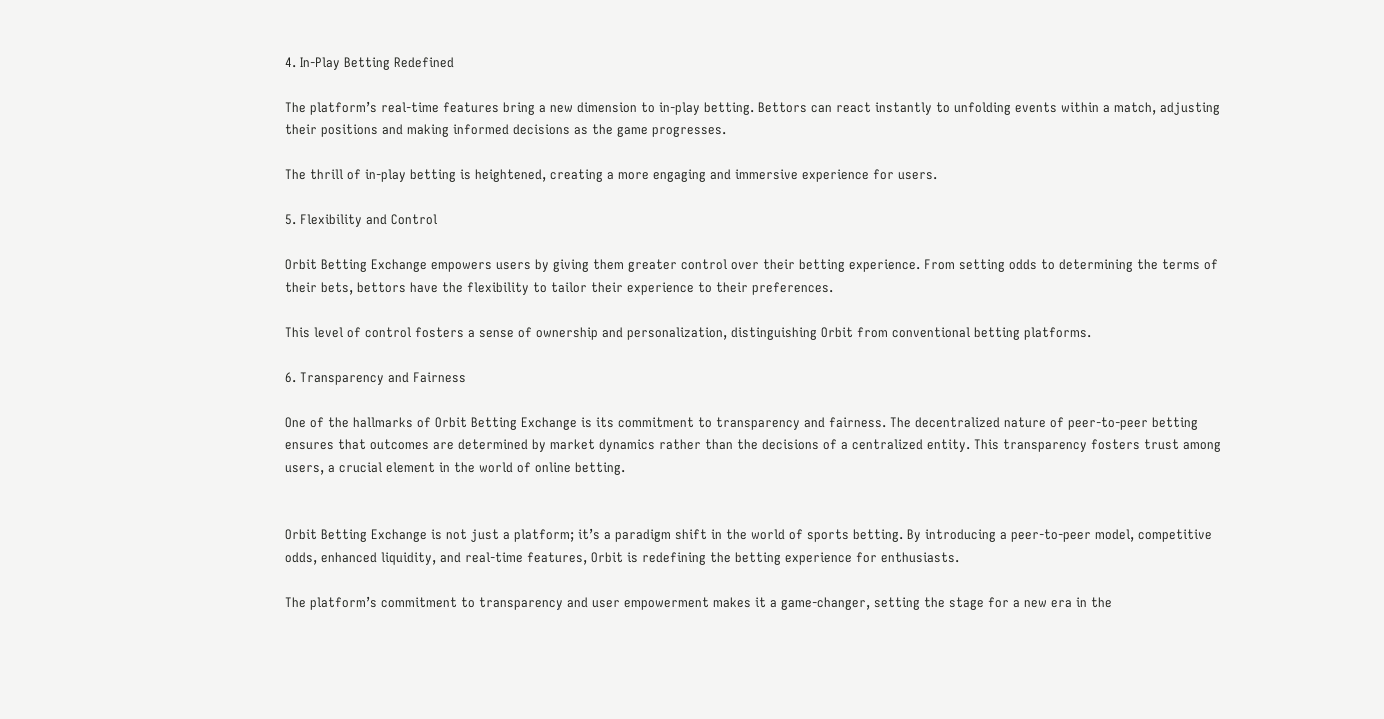4. In-Play Betting Redefined

The platform’s real-time features bring a new dimension to in-play betting. Bettors can react instantly to unfolding events within a match, adjusting their positions and making informed decisions as the game progresses.

The thrill of in-play betting is heightened, creating a more engaging and immersive experience for users.

5. Flexibility and Control

Orbit Betting Exchange empowers users by giving them greater control over their betting experience. From setting odds to determining the terms of their bets, bettors have the flexibility to tailor their experience to their preferences.

This level of control fosters a sense of ownership and personalization, distinguishing Orbit from conventional betting platforms.

6. Transparency and Fairness

One of the hallmarks of Orbit Betting Exchange is its commitment to transparency and fairness. The decentralized nature of peer-to-peer betting ensures that outcomes are determined by market dynamics rather than the decisions of a centralized entity. This transparency fosters trust among users, a crucial element in the world of online betting.


Orbit Betting Exchange is not just a platform; it’s a paradigm shift in the world of sports betting. By introducing a peer-to-peer model, competitive odds, enhanced liquidity, and real-time features, Orbit is redefining the betting experience for enthusiasts.

The platform’s commitment to transparency and user empowerment makes it a game-changer, setting the stage for a new era in the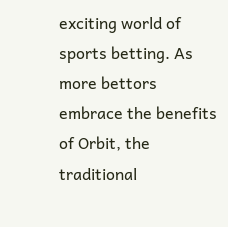exciting world of sports betting. As more bettors embrace the benefits of Orbit, the traditional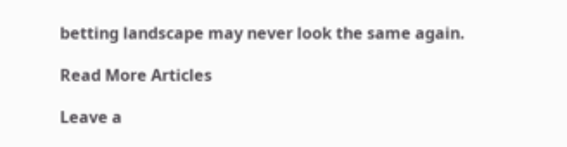betting landscape may never look the same again.

Read More Articles

Leave a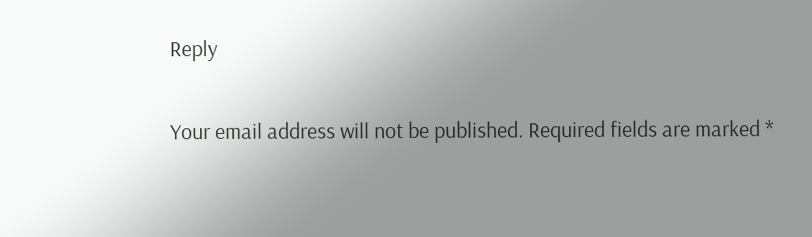Reply

Your email address will not be published. Required fields are marked *